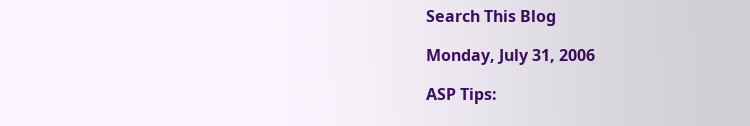Search This Blog

Monday, July 31, 2006

ASP Tips: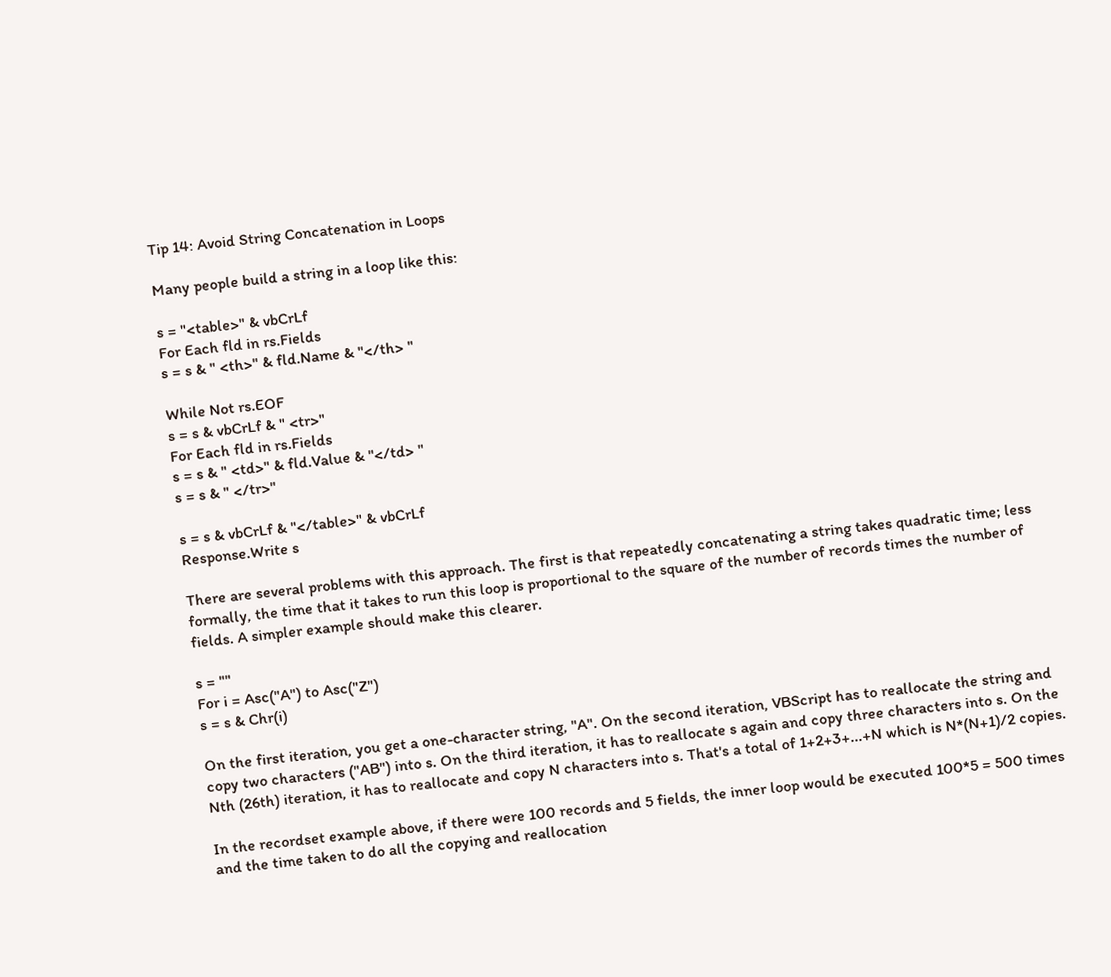Tip 14: Avoid String Concatenation in Loops

Many people build a string in a loop like this:

s = "<table>" & vbCrLf
For Each fld in rs.Fields
s = s & " <th>" & fld.Name & "</th> "

While Not rs.EOF
s = s & vbCrLf & " <tr>"
For Each fld in rs.Fields
s = s & " <td>" & fld.Value & "</td> "
s = s & " </tr>"

s = s & vbCrLf & "</table>" & vbCrLf
Response.Write s

There are several problems with this approach. The first is that repeatedly concatenating a string takes quadratic time; less formally, the time that it takes to run this loop is proportional to the square of the number of records times the number of fields. A simpler example should make this clearer.

s = ""
For i = Asc("A") to Asc("Z")
s = s & Chr(i)

On the first iteration, you get a one-character string, "A". On the second iteration, VBScript has to reallocate the string and copy two characters ("AB") into s. On the third iteration, it has to reallocate s again and copy three characters into s. On the Nth (26th) iteration, it has to reallocate and copy N characters into s. That's a total of 1+2+3+...+N which is N*(N+1)/2 copies.

In the recordset example above, if there were 100 records and 5 fields, the inner loop would be executed 100*5 = 500 times and the time taken to do all the copying and reallocation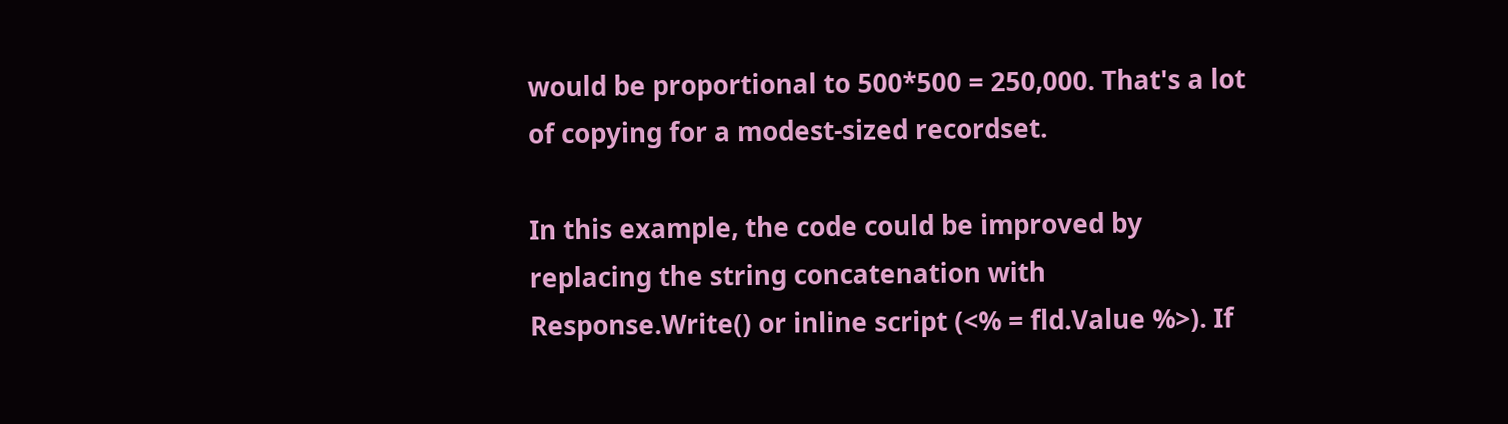would be proportional to 500*500 = 250,000. That's a lot of copying for a modest-sized recordset.

In this example, the code could be improved by replacing the string concatenation with Response.Write() or inline script (<% = fld.Value %>). If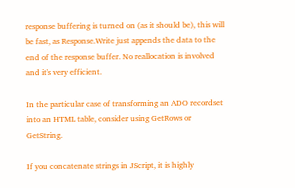response buffering is turned on (as it should be), this will be fast, as Response.Write just appends the data to the end of the response buffer. No reallocation is involved and it's very efficient.

In the particular case of transforming an ADO recordset into an HTML table, consider using GetRows or GetString.

If you concatenate strings in JScript, it is highly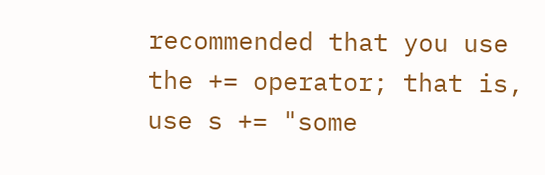recommended that you use the += operator; that is, use s += "some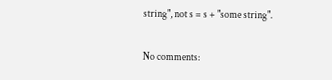string", not s = s + "some string".

No comments: